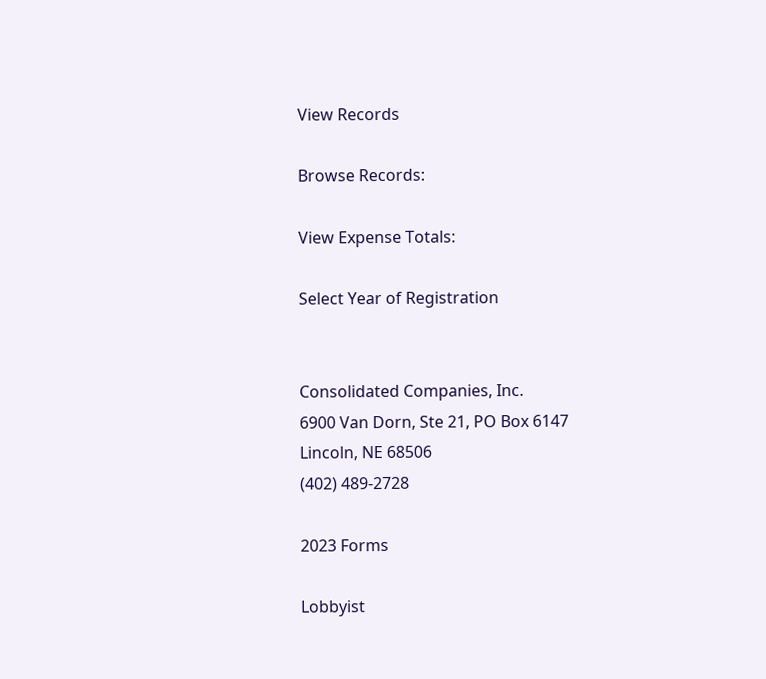View Records

Browse Records:

View Expense Totals:

Select Year of Registration


Consolidated Companies, Inc.
6900 Van Dorn, Ste 21, PO Box 6147
Lincoln, NE 68506
(402) 489-2728

2023 Forms

Lobbyist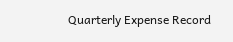Quarterly Expense Record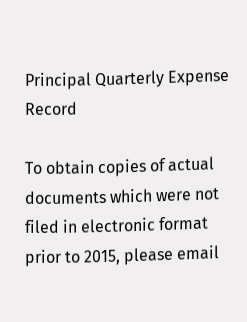Principal Quarterly Expense Record

To obtain copies of actual documents which were not filed in electronic format prior to 2015, please email